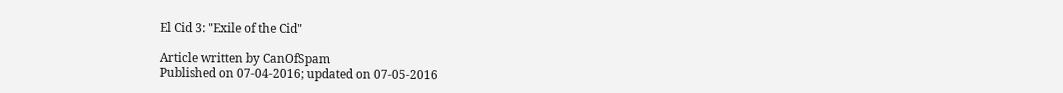El Cid 3: "Exile of the Cid"

Article written by CanOfSpam
Published on 07-04-2016; updated on 07-05-2016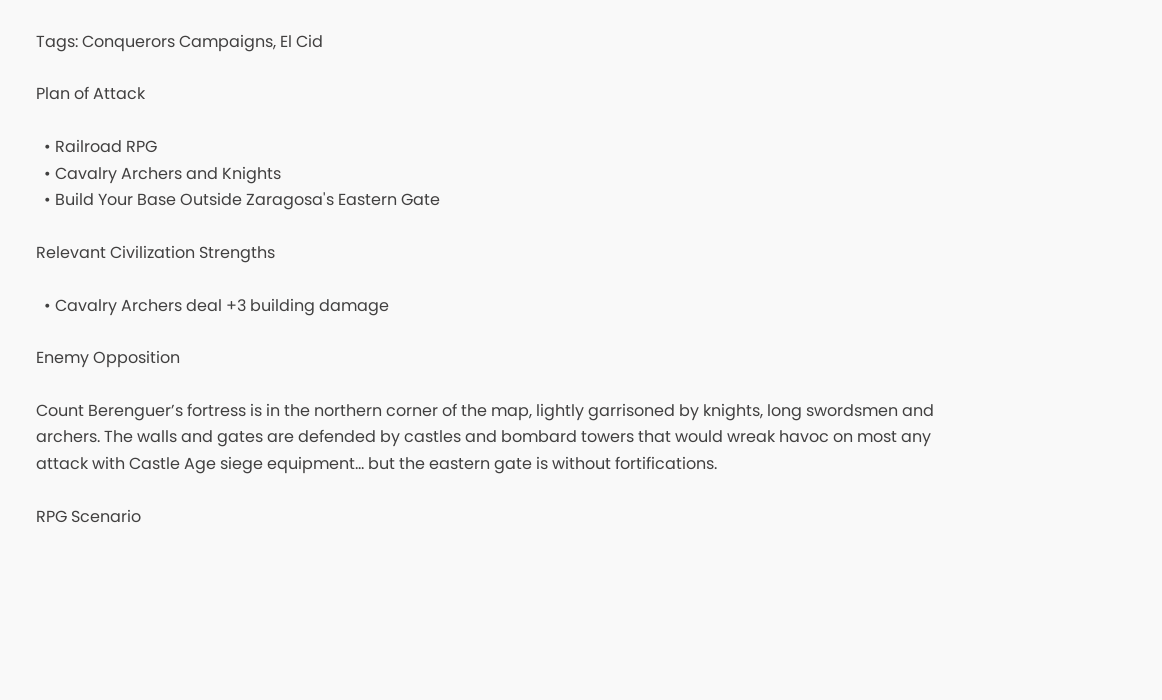Tags: Conquerors Campaigns, El Cid

Plan of Attack

  • Railroad RPG
  • Cavalry Archers and Knights
  • Build Your Base Outside Zaragosa's Eastern Gate

Relevant Civilization Strengths

  • Cavalry Archers deal +3 building damage

Enemy Opposition

Count Berenguer’s fortress is in the northern corner of the map, lightly garrisoned by knights, long swordsmen and archers. The walls and gates are defended by castles and bombard towers that would wreak havoc on most any attack with Castle Age siege equipment… but the eastern gate is without fortifications.

RPG Scenario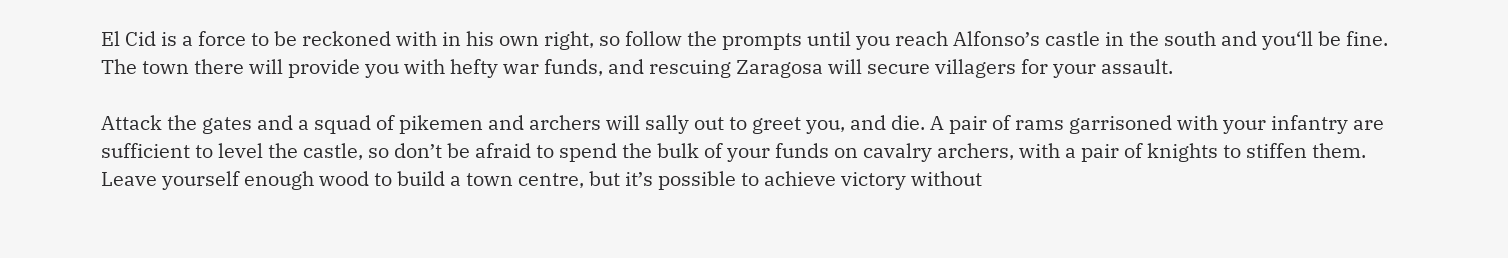El Cid is a force to be reckoned with in his own right, so follow the prompts until you reach Alfonso’s castle in the south and you‘ll be fine. The town there will provide you with hefty war funds, and rescuing Zaragosa will secure villagers for your assault.

Attack the gates and a squad of pikemen and archers will sally out to greet you, and die. A pair of rams garrisoned with your infantry are sufficient to level the castle, so don’t be afraid to spend the bulk of your funds on cavalry archers, with a pair of knights to stiffen them. Leave yourself enough wood to build a town centre, but it’s possible to achieve victory without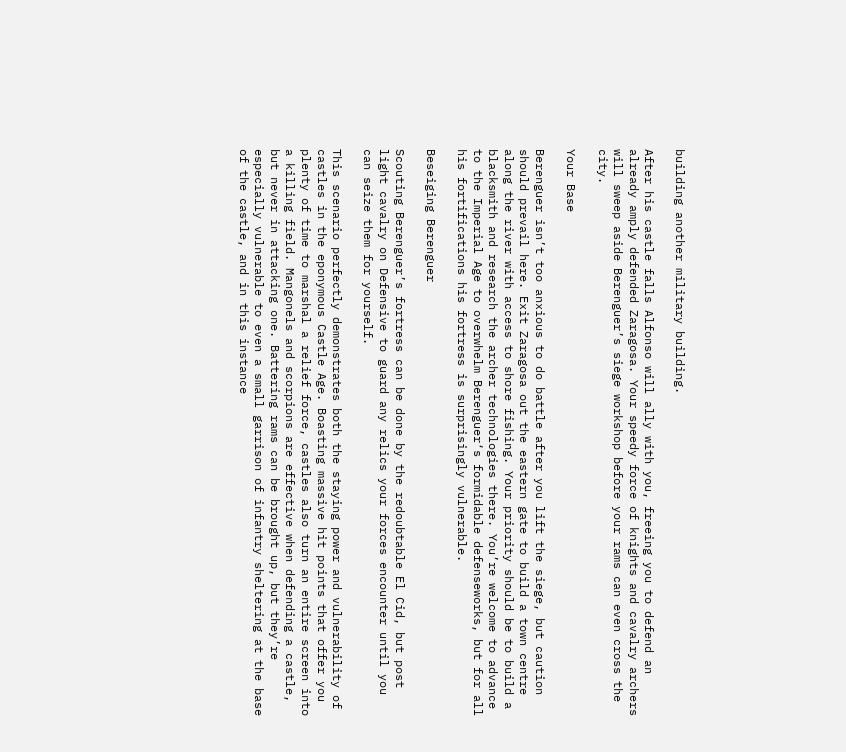building another military building.

After his castle falls Alfonso will ally with you, freeing you to defend an already amply defended Zaragosa. Your speedy force of knights and cavalry archers will sweep aside Berenguer’s siege workshop before your rams can even cross the city.

Your Base

Berenguer isn’t too anxious to do battle after you lift the siege, but caution should prevail here. Exit Zaragosa out the eastern gate to build a town centre along the river with access to shore fishing. Your priority should be to build a blacksmith and research the archer technologies there. You’re welcome to advance to the Imperial Age to overwhelm Berenguer‘s formidable defenseworks, but for all his fortifications his fortress is surprisingly vulnerable.

Beseiging Berenguer

Scouting Berenguer’s fortress can be done by the redoubtable El Cid, but post light cavalry on Defensive to guard any relics your forces encounter until you can seize them for yourself.

This scenario perfectly demonstrates both the staying power and vulnerability of castles in the eponymous Castle Age. Boasting massive hit points that offer you plenty of time to marshal a relief force, castles also turn an entire screen into a killing field. Mangonels and scorpions are effective when defending a castle, but never in attacking one. Battering rams can be brought up, but they’re especially vulnerable to even a small garrison of infantry sheltering at the base of the castle, and in this instance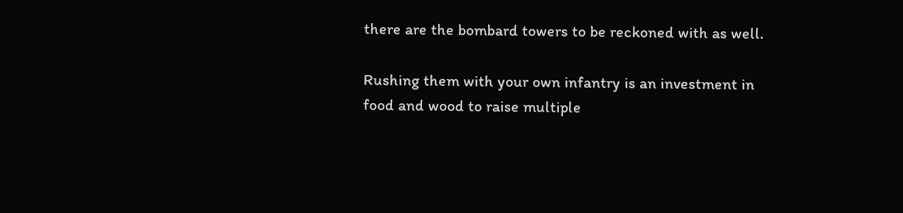there are the bombard towers to be reckoned with as well.

Rushing them with your own infantry is an investment in food and wood to raise multiple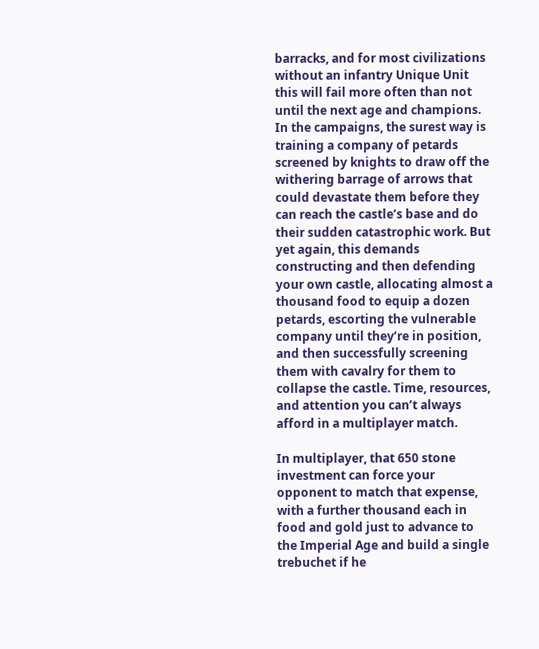barracks, and for most civilizations without an infantry Unique Unit this will fail more often than not until the next age and champions. In the campaigns, the surest way is training a company of petards screened by knights to draw off the withering barrage of arrows that could devastate them before they can reach the castle’s base and do their sudden catastrophic work. But yet again, this demands constructing and then defending your own castle, allocating almost a thousand food to equip a dozen petards, escorting the vulnerable company until they’re in position, and then successfully screening them with cavalry for them to collapse the castle. Time, resources, and attention you can’t always afford in a multiplayer match.

In multiplayer, that 650 stone investment can force your opponent to match that expense, with a further thousand each in food and gold just to advance to the Imperial Age and build a single trebuchet if he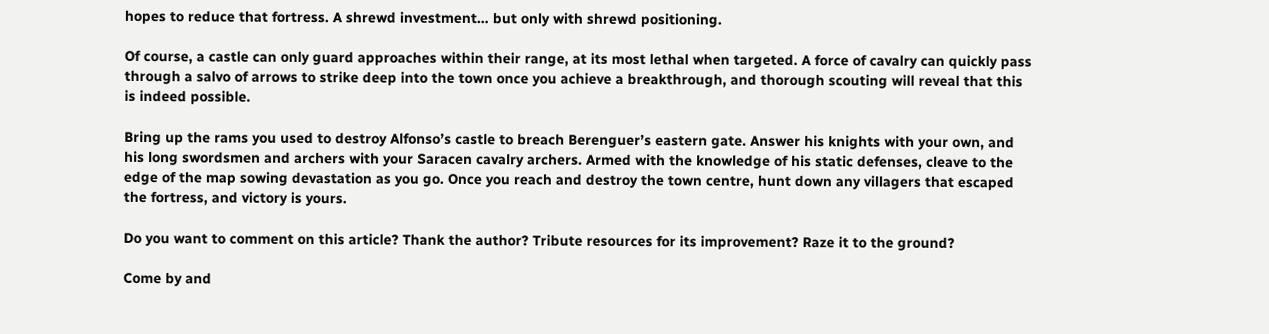hopes to reduce that fortress. A shrewd investment… but only with shrewd positioning.

Of course, a castle can only guard approaches within their range, at its most lethal when targeted. A force of cavalry can quickly pass through a salvo of arrows to strike deep into the town once you achieve a breakthrough, and thorough scouting will reveal that this is indeed possible.

Bring up the rams you used to destroy Alfonso’s castle to breach Berenguer’s eastern gate. Answer his knights with your own, and his long swordsmen and archers with your Saracen cavalry archers. Armed with the knowledge of his static defenses, cleave to the edge of the map sowing devastation as you go. Once you reach and destroy the town centre, hunt down any villagers that escaped the fortress, and victory is yours.

Do you want to comment on this article? Thank the author? Tribute resources for its improvement? Raze it to the ground?

Come by and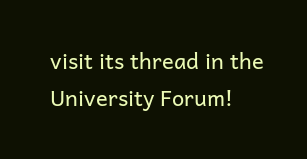visit its thread in the University Forum!